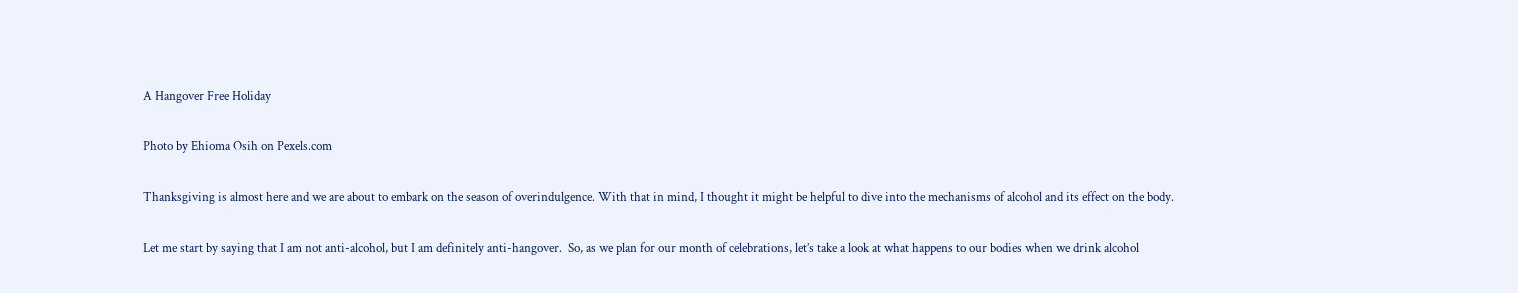A Hangover Free Holiday

Photo by Ehioma Osih on Pexels.com

Thanksgiving is almost here and we are about to embark on the season of overindulgence. With that in mind, I thought it might be helpful to dive into the mechanisms of alcohol and its effect on the body.

Let me start by saying that I am not anti-alcohol, but I am definitely anti-hangover.  So, as we plan for our month of celebrations, let’s take a look at what happens to our bodies when we drink alcohol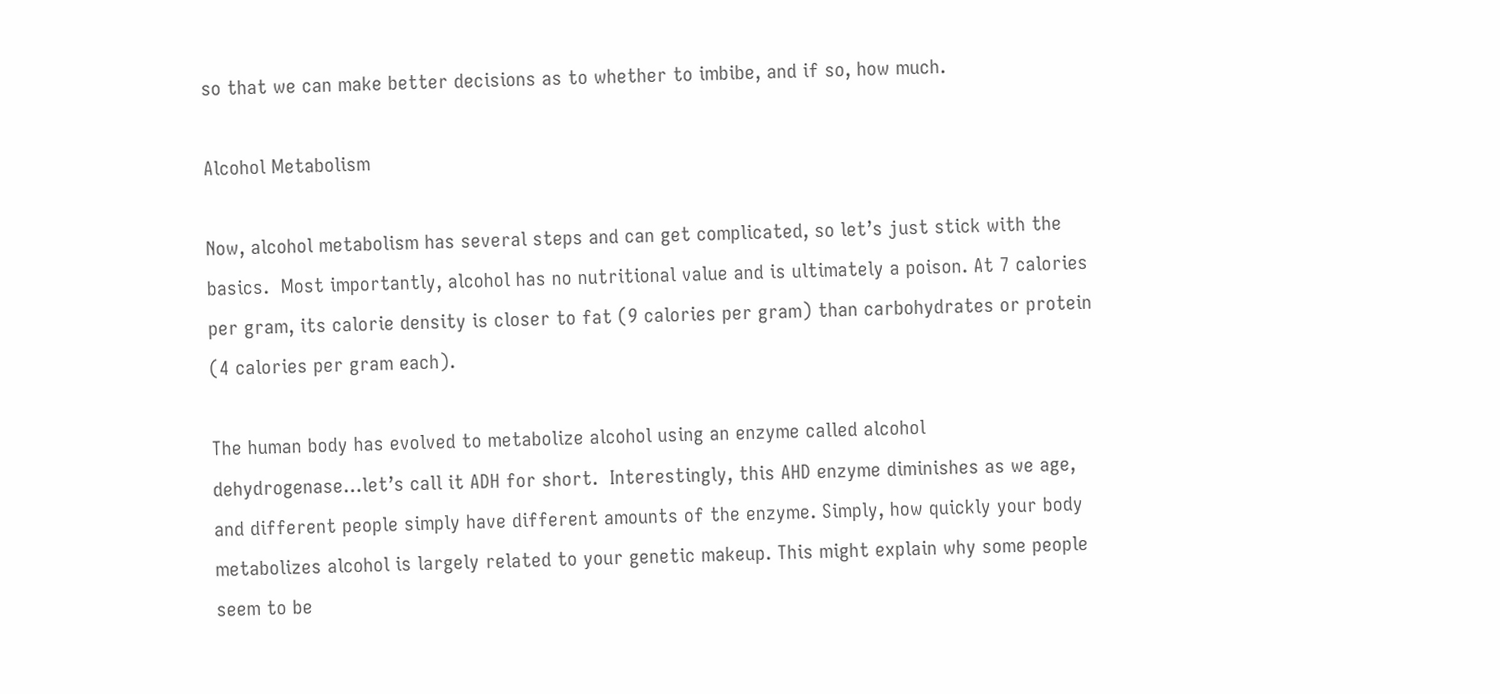so that we can make better decisions as to whether to imbibe, and if so, how much.

Alcohol Metabolism

Now, alcohol metabolism has several steps and can get complicated, so let’s just stick with the basics.  Most importantly, alcohol has no nutritional value and is ultimately a poison. At 7 calories per gram, its calorie density is closer to fat (9 calories per gram) than carbohydrates or protein (4 calories per gram each).

The human body has evolved to metabolize alcohol using an enzyme called alcohol dehydrogenase…let’s call it ADH for short.  Interestingly, this AHD enzyme diminishes as we age, and different people simply have different amounts of the enzyme. Simply, how quickly your body metabolizes alcohol is largely related to your genetic makeup. This might explain why some people seem to be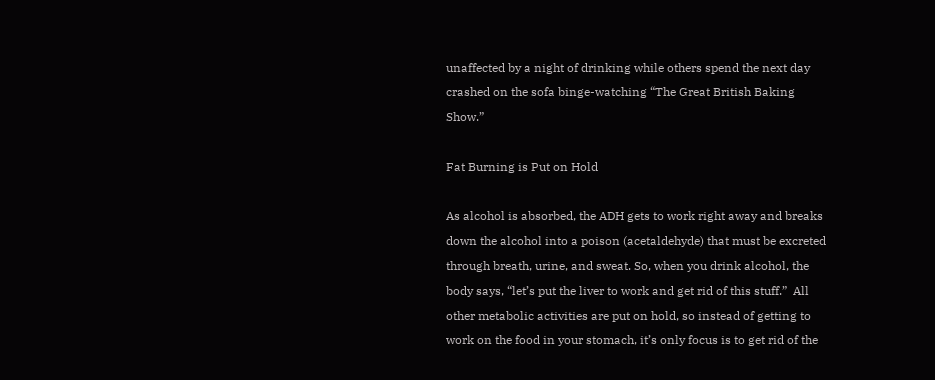unaffected by a night of drinking while others spend the next day crashed on the sofa binge-watching “The Great British Baking Show.”

Fat Burning is Put on Hold

As alcohol is absorbed, the ADH gets to work right away and breaks down the alcohol into a poison (acetaldehyde) that must be excreted through breath, urine, and sweat. So, when you drink alcohol, the body says, “let’s put the liver to work and get rid of this stuff.”  All other metabolic activities are put on hold, so instead of getting to work on the food in your stomach, it’s only focus is to get rid of the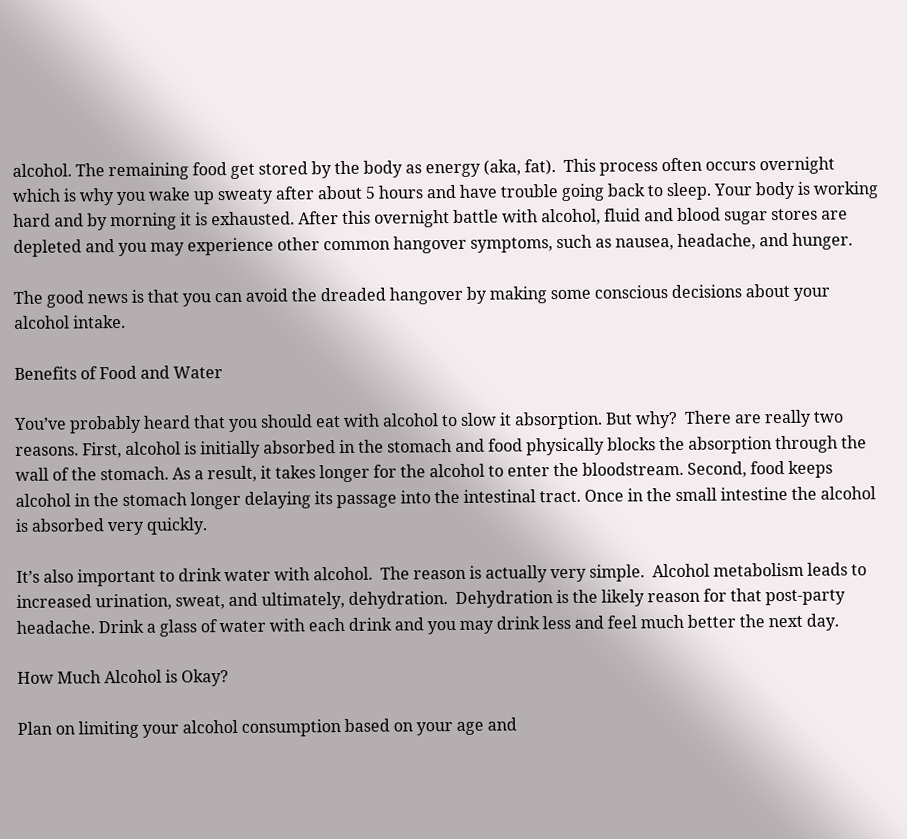alcohol. The remaining food get stored by the body as energy (aka, fat).  This process often occurs overnight which is why you wake up sweaty after about 5 hours and have trouble going back to sleep. Your body is working hard and by morning it is exhausted. After this overnight battle with alcohol, fluid and blood sugar stores are depleted and you may experience other common hangover symptoms, such as nausea, headache, and hunger.

The good news is that you can avoid the dreaded hangover by making some conscious decisions about your alcohol intake.

Benefits of Food and Water

You’ve probably heard that you should eat with alcohol to slow it absorption. But why?  There are really two reasons. First, alcohol is initially absorbed in the stomach and food physically blocks the absorption through the wall of the stomach. As a result, it takes longer for the alcohol to enter the bloodstream. Second, food keeps alcohol in the stomach longer delaying its passage into the intestinal tract. Once in the small intestine the alcohol is absorbed very quickly.

It’s also important to drink water with alcohol.  The reason is actually very simple.  Alcohol metabolism leads to increased urination, sweat, and ultimately, dehydration.  Dehydration is the likely reason for that post-party headache. Drink a glass of water with each drink and you may drink less and feel much better the next day.

How Much Alcohol is Okay?

Plan on limiting your alcohol consumption based on your age and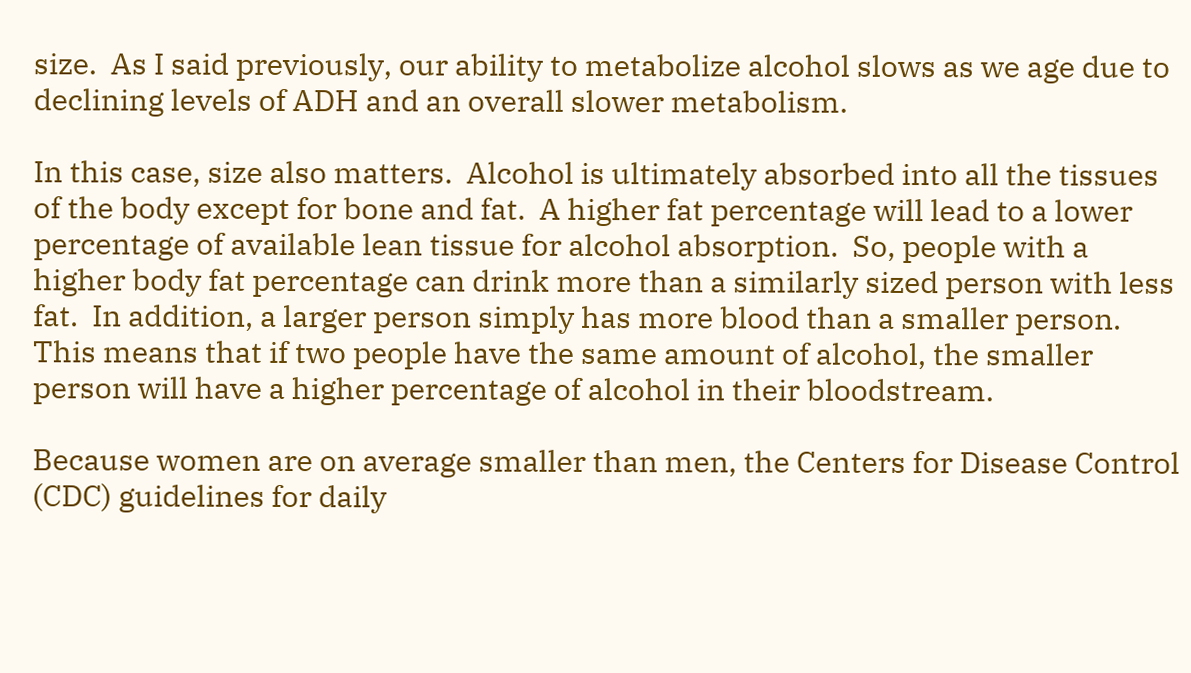size.  As I said previously, our ability to metabolize alcohol slows as we age due to declining levels of ADH and an overall slower metabolism.

In this case, size also matters.  Alcohol is ultimately absorbed into all the tissues of the body except for bone and fat.  A higher fat percentage will lead to a lower percentage of available lean tissue for alcohol absorption.  So, people with a higher body fat percentage can drink more than a similarly sized person with less fat.  In addition, a larger person simply has more blood than a smaller person. This means that if two people have the same amount of alcohol, the smaller person will have a higher percentage of alcohol in their bloodstream.

Because women are on average smaller than men, the Centers for Disease Control (CDC) guidelines for daily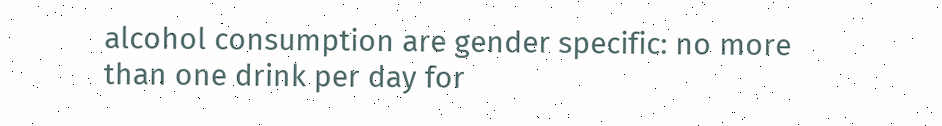alcohol consumption are gender specific: no more than one drink per day for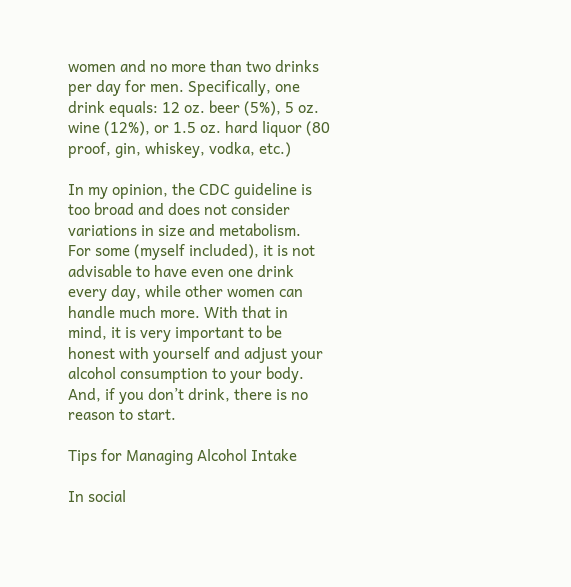women and no more than two drinks per day for men. Specifically, one drink equals: 12 oz. beer (5%), 5 oz. wine (12%), or 1.5 oz. hard liquor (80 proof, gin, whiskey, vodka, etc.)

In my opinion, the CDC guideline is too broad and does not consider variations in size and metabolism.  For some (myself included), it is not advisable to have even one drink every day, while other women can handle much more. With that in mind, it is very important to be honest with yourself and adjust your alcohol consumption to your body.  And, if you don’t drink, there is no reason to start.

Tips for Managing Alcohol Intake

In social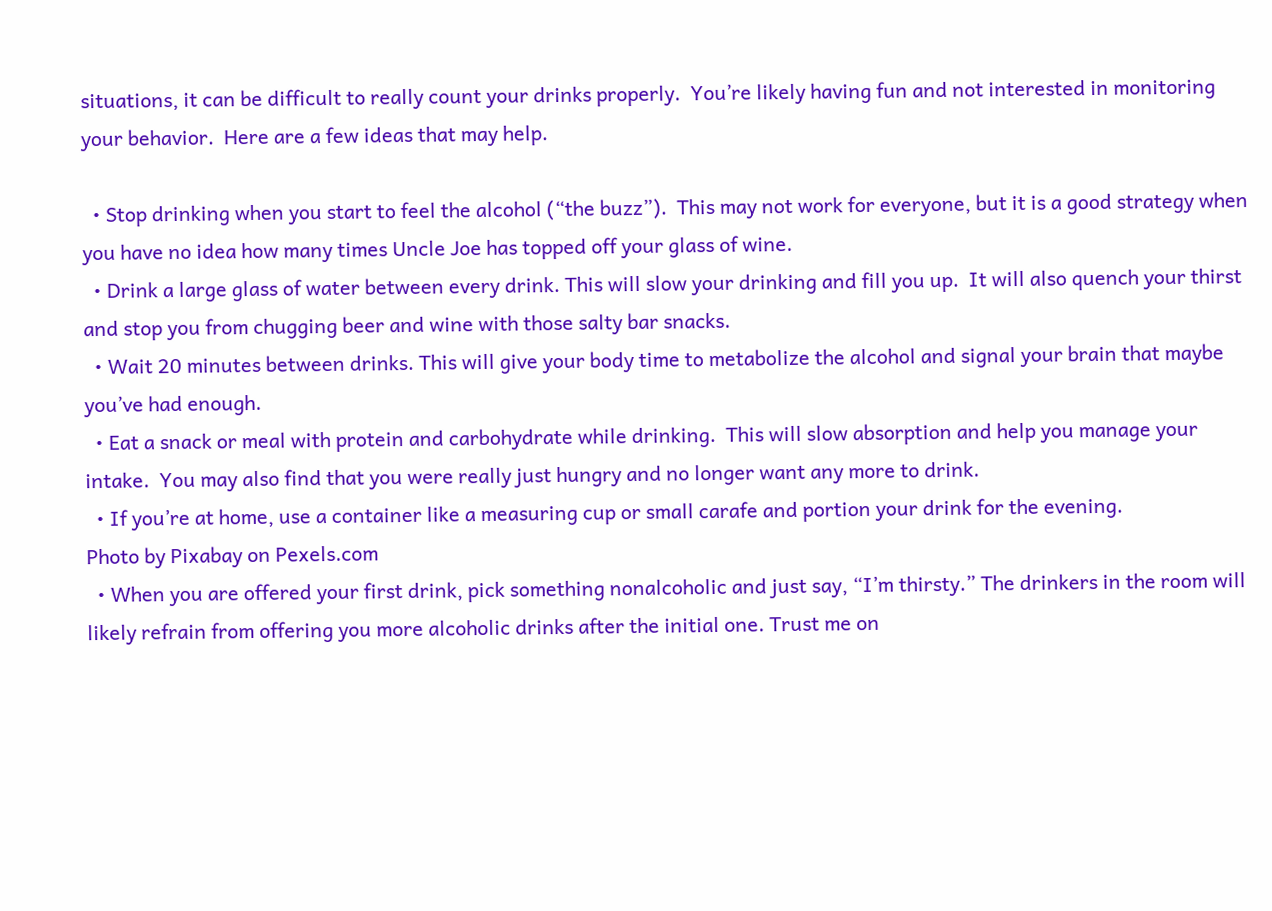situations, it can be difficult to really count your drinks properly.  You’re likely having fun and not interested in monitoring your behavior.  Here are a few ideas that may help.

  • Stop drinking when you start to feel the alcohol (“the buzz”).  This may not work for everyone, but it is a good strategy when you have no idea how many times Uncle Joe has topped off your glass of wine.
  • Drink a large glass of water between every drink. This will slow your drinking and fill you up.  It will also quench your thirst and stop you from chugging beer and wine with those salty bar snacks.
  • Wait 20 minutes between drinks. This will give your body time to metabolize the alcohol and signal your brain that maybe you’ve had enough.
  • Eat a snack or meal with protein and carbohydrate while drinking.  This will slow absorption and help you manage your intake.  You may also find that you were really just hungry and no longer want any more to drink.
  • If you’re at home, use a container like a measuring cup or small carafe and portion your drink for the evening.
Photo by Pixabay on Pexels.com
  • When you are offered your first drink, pick something nonalcoholic and just say, “I’m thirsty.” The drinkers in the room will likely refrain from offering you more alcoholic drinks after the initial one. Trust me on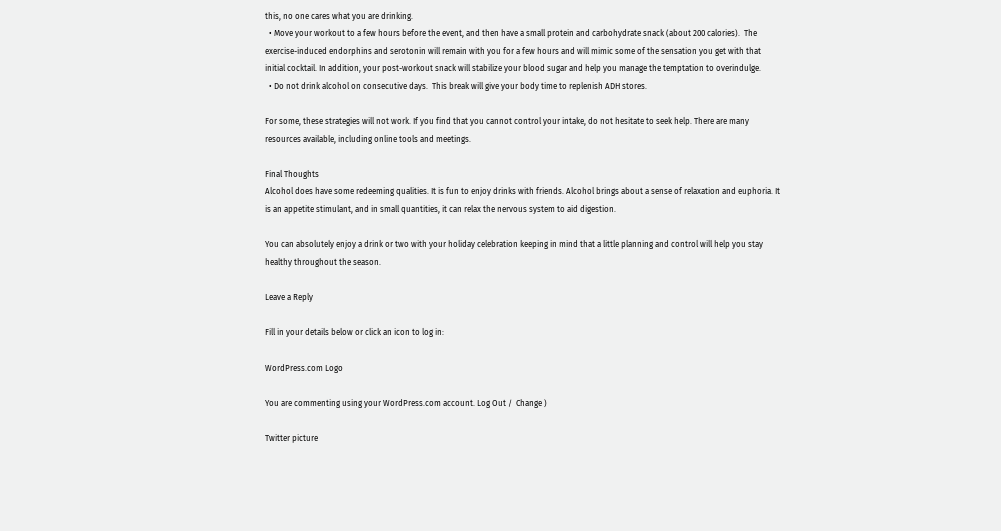this, no one cares what you are drinking.
  • Move your workout to a few hours before the event, and then have a small protein and carbohydrate snack (about 200 calories).  The exercise-induced endorphins and serotonin will remain with you for a few hours and will mimic some of the sensation you get with that initial cocktail. In addition, your post-workout snack will stabilize your blood sugar and help you manage the temptation to overindulge.
  • Do not drink alcohol on consecutive days.  This break will give your body time to replenish ADH stores.

For some, these strategies will not work. If you find that you cannot control your intake, do not hesitate to seek help. There are many resources available, including online tools and meetings.

Final Thoughts
Alcohol does have some redeeming qualities. It is fun to enjoy drinks with friends. Alcohol brings about a sense of relaxation and euphoria. It is an appetite stimulant, and in small quantities, it can relax the nervous system to aid digestion.

You can absolutely enjoy a drink or two with your holiday celebration keeping in mind that a little planning and control will help you stay healthy throughout the season.

Leave a Reply

Fill in your details below or click an icon to log in:

WordPress.com Logo

You are commenting using your WordPress.com account. Log Out /  Change )

Twitter picture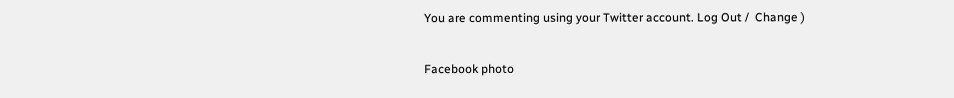You are commenting using your Twitter account. Log Out /  Change )

Facebook photo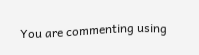You are commenting using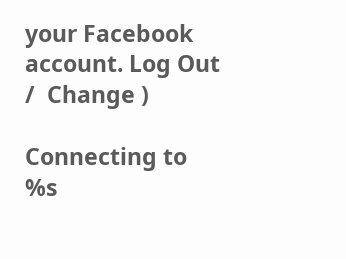your Facebook account. Log Out /  Change )

Connecting to %s